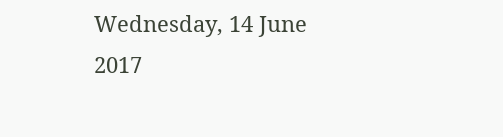Wednesday, 14 June 2017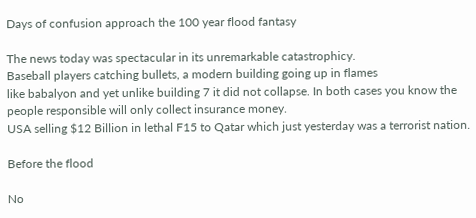Days of confusion approach the 100 year flood fantasy

The news today was spectacular in its unremarkable catastrophicy.
Baseball players catching bullets, a modern building going up in flames
like babalyon and yet unlike building 7 it did not collapse. In both cases you know the people responsible will only collect insurance money.
USA selling $12 Billion in lethal F15 to Qatar which just yesterday was a terrorist nation.

Before the flood

No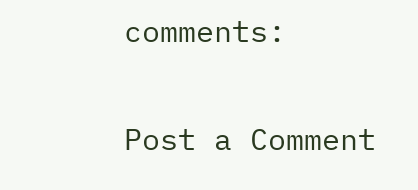comments:

Post a Comment